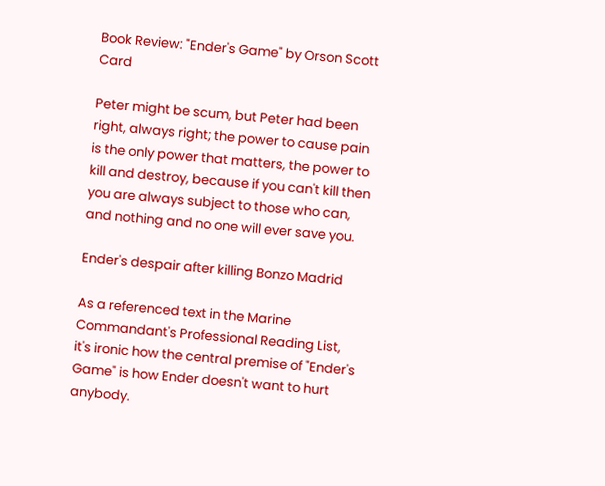Book Review: "Ender's Game" by Orson Scott Card

Peter might be scum, but Peter had been right, always right; the power to cause pain is the only power that matters, the power to kill and destroy, because if you can't kill then you are always subject to those who can, and nothing and no one will ever save you.

Ender's despair after killing Bonzo Madrid

As a referenced text in the Marine Commandant's Professional Reading List, it's ironic how the central premise of "Ender's Game" is how Ender doesn't want to hurt anybody.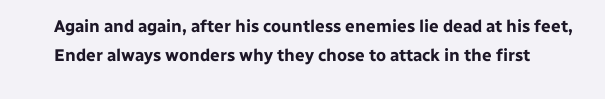Again and again, after his countless enemies lie dead at his feet, Ender always wonders why they chose to attack in the first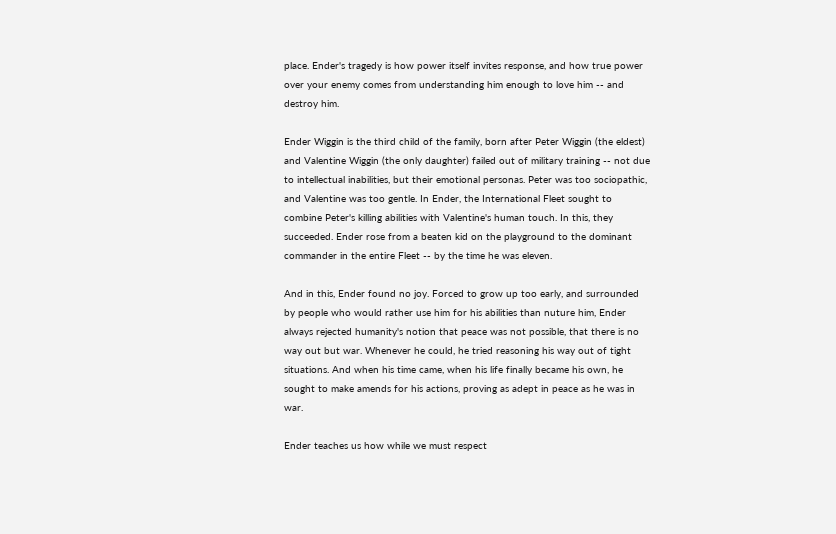place. Ender's tragedy is how power itself invites response, and how true power over your enemy comes from understanding him enough to love him -- and destroy him.

Ender Wiggin is the third child of the family, born after Peter Wiggin (the eldest) and Valentine Wiggin (the only daughter) failed out of military training -- not due to intellectual inabilities, but their emotional personas. Peter was too sociopathic, and Valentine was too gentle. In Ender, the International Fleet sought to combine Peter's killing abilities with Valentine's human touch. In this, they succeeded. Ender rose from a beaten kid on the playground to the dominant commander in the entire Fleet -- by the time he was eleven.

And in this, Ender found no joy. Forced to grow up too early, and surrounded by people who would rather use him for his abilities than nuture him, Ender always rejected humanity's notion that peace was not possible, that there is no way out but war. Whenever he could, he tried reasoning his way out of tight situations. And when his time came, when his life finally became his own, he sought to make amends for his actions, proving as adept in peace as he was in war.

Ender teaches us how while we must respect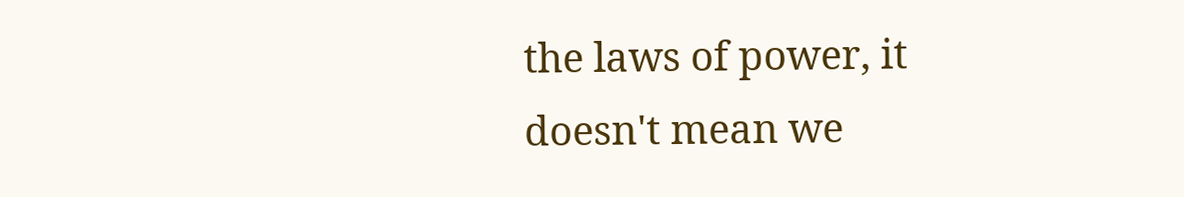the laws of power, it doesn't mean we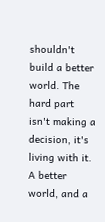shouldn't build a better world. The hard part isn't making a decision, it's living with it. A better world, and a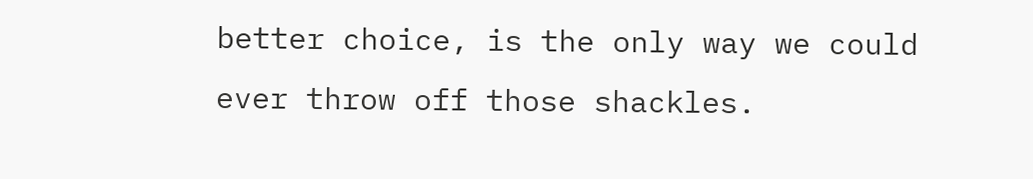better choice, is the only way we could ever throw off those shackles.